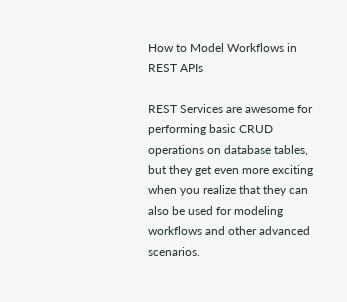How to Model Workflows in REST APIs

REST Services are awesome for performing basic CRUD operations on database tables, but they get even more exciting when you realize that they can also be used for modeling workflows and other advanced scenarios.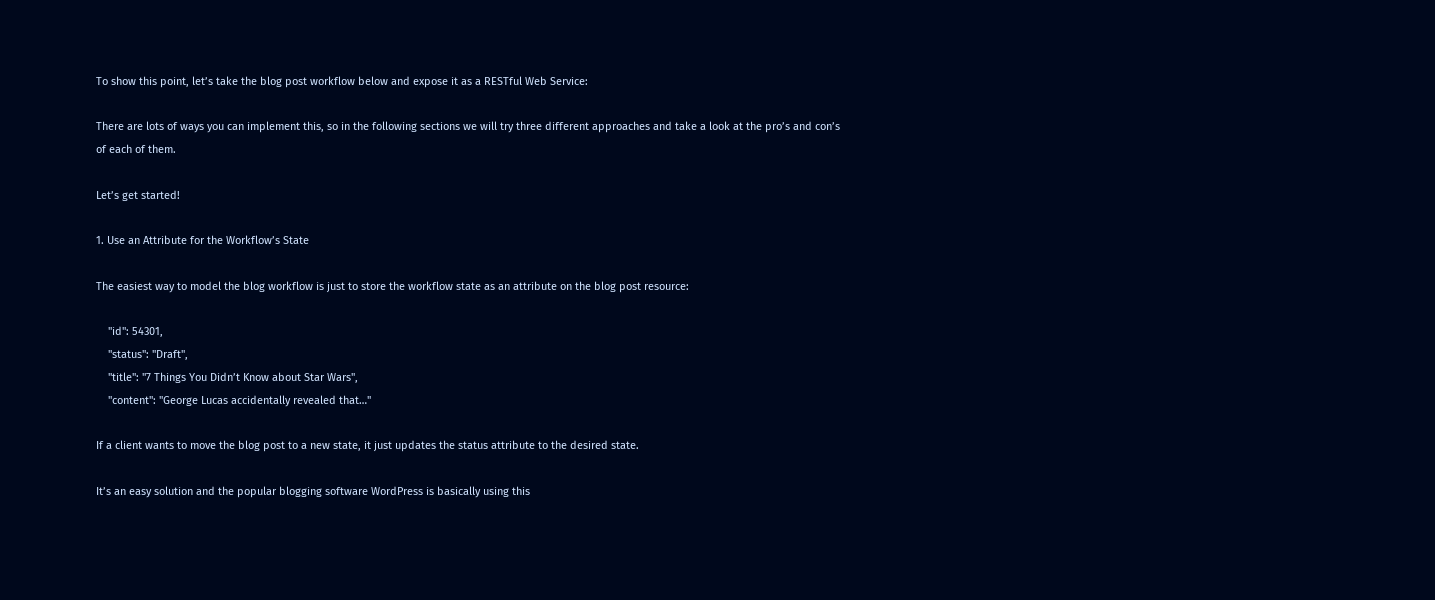To show this point, let’s take the blog post workflow below and expose it as a RESTful Web Service:

There are lots of ways you can implement this, so in the following sections we will try three different approaches and take a look at the pro’s and con’s of each of them.

Let’s get started!

1. Use an Attribute for the Workflow’s State

The easiest way to model the blog workflow is just to store the workflow state as an attribute on the blog post resource:

    "id": 54301,
    "status": "Draft",
    "title": "7 Things You Didn’t Know about Star Wars",
    "content": "George Lucas accidentally revealed that…"

If a client wants to move the blog post to a new state, it just updates the status attribute to the desired state.

It’s an easy solution and the popular blogging software WordPress is basically using this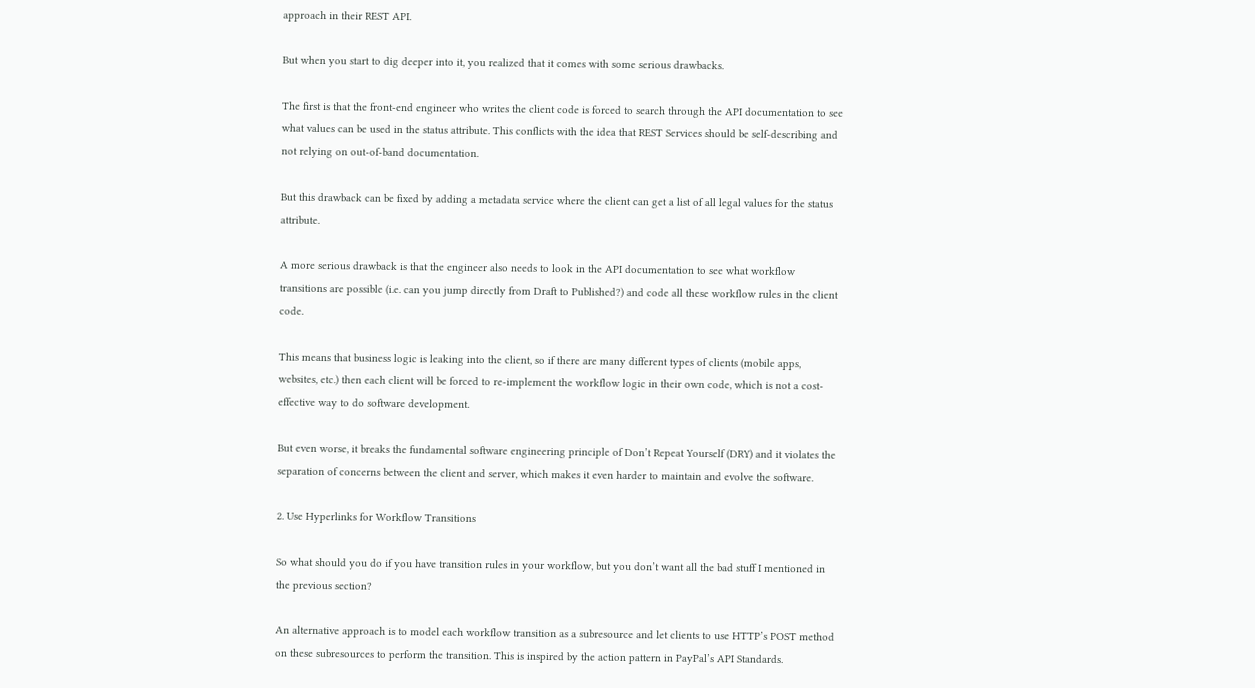approach in their REST API.

But when you start to dig deeper into it, you realized that it comes with some serious drawbacks.

The first is that the front-end engineer who writes the client code is forced to search through the API documentation to see what values can be used in the status attribute. This conflicts with the idea that REST Services should be self-describing and not relying on out-of-band documentation.

But this drawback can be fixed by adding a metadata service where the client can get a list of all legal values for the status attribute.

A more serious drawback is that the engineer also needs to look in the API documentation to see what workflow transitions are possible (i.e. can you jump directly from Draft to Published?) and code all these workflow rules in the client code.

This means that business logic is leaking into the client, so if there are many different types of clients (mobile apps, websites, etc.) then each client will be forced to re-implement the workflow logic in their own code, which is not a cost-effective way to do software development.

But even worse, it breaks the fundamental software engineering principle of Don’t Repeat Yourself (DRY) and it violates the separation of concerns between the client and server, which makes it even harder to maintain and evolve the software.

2. Use Hyperlinks for Workflow Transitions

So what should you do if you have transition rules in your workflow, but you don’t want all the bad stuff I mentioned in the previous section?

An alternative approach is to model each workflow transition as a subresource and let clients to use HTTP’s POST method on these subresources to perform the transition. This is inspired by the action pattern in PayPal’s API Standards.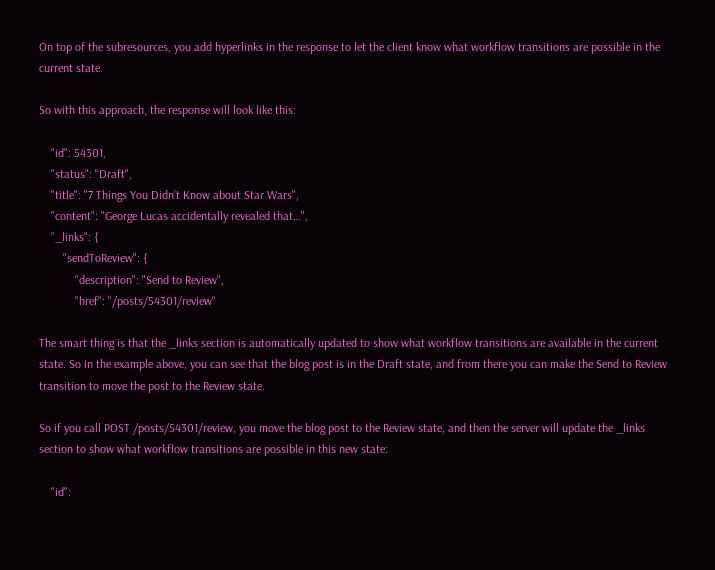On top of the subresources, you add hyperlinks in the response to let the client know what workflow transitions are possible in the current state.

So with this approach, the response will look like this:

    "id": 54301,
    "status": "Draft",
    "title": "7 Things You Didn’t Know about Star Wars",
    "content": "George Lucas accidentally revealed that…",
    "_links": {
        "sendToReview": {
            "description": "Send to Review",
            "href": "/posts/54301/review"

The smart thing is that the _links section is automatically updated to show what workflow transitions are available in the current state. So in the example above, you can see that the blog post is in the Draft state, and from there you can make the Send to Review transition to move the post to the Review state.

So if you call POST /posts/54301/review, you move the blog post to the Review state, and then the server will update the _links section to show what workflow transitions are possible in this new state:

    "id":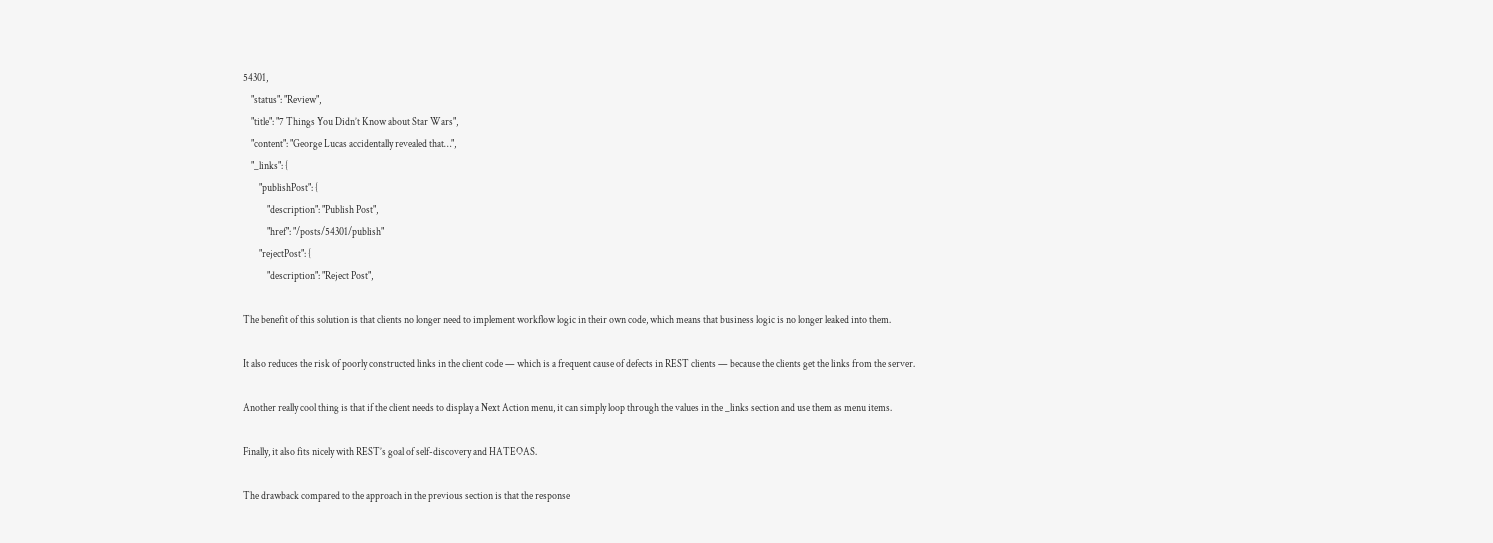54301,
    "status": "Review",
    "title": "7 Things You Didn’t Know about Star Wars",
    "content": "George Lucas accidentally revealed that…",
    "_links": {
        "publishPost": {
            "description": "Publish Post",
            "href": "/posts/54301/publish"
        "rejectPost": {
            "description": "Reject Post",

The benefit of this solution is that clients no longer need to implement workflow logic in their own code, which means that business logic is no longer leaked into them.

It also reduces the risk of poorly constructed links in the client code — which is a frequent cause of defects in REST clients — because the clients get the links from the server.

Another really cool thing is that if the client needs to display a Next Action menu, it can simply loop through the values in the _links section and use them as menu items.

Finally, it also fits nicely with REST’s goal of self-discovery and HATEOAS.

The drawback compared to the approach in the previous section is that the response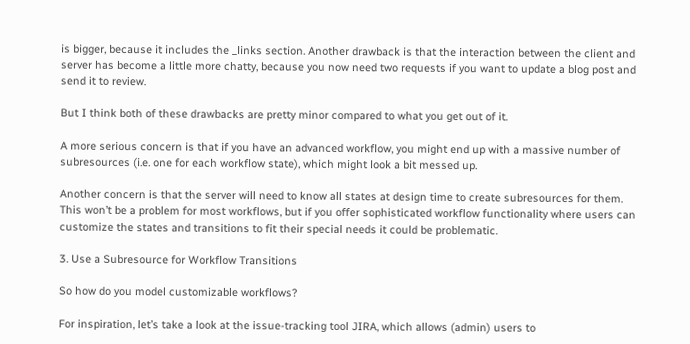is bigger, because it includes the _links section. Another drawback is that the interaction between the client and server has become a little more chatty, because you now need two requests if you want to update a blog post and send it to review.

But I think both of these drawbacks are pretty minor compared to what you get out of it.

A more serious concern is that if you have an advanced workflow, you might end up with a massive number of subresources (i.e. one for each workflow state), which might look a bit messed up.

Another concern is that the server will need to know all states at design time to create subresources for them. This won’t be a problem for most workflows, but if you offer sophisticated workflow functionality where users can customize the states and transitions to fit their special needs it could be problematic.

3. Use a Subresource for Workflow Transitions

So how do you model customizable workflows?

For inspiration, let’s take a look at the issue-tracking tool JIRA, which allows (admin) users to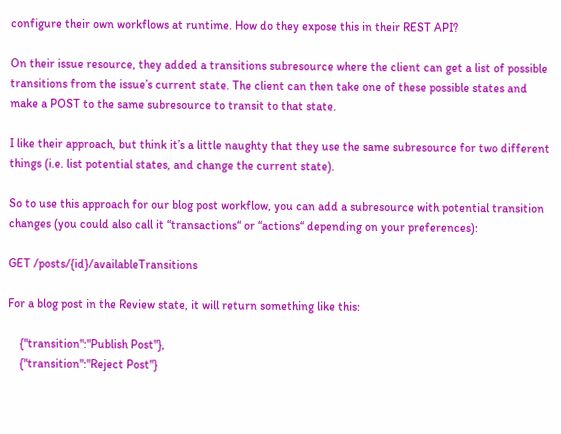configure their own workflows at runtime. How do they expose this in their REST API?

On their issue resource, they added a transitions subresource where the client can get a list of possible transitions from the issue’s current state. The client can then take one of these possible states and make a POST to the same subresource to transit to that state.

I like their approach, but think it’s a little naughty that they use the same subresource for two different things (i.e. list potential states, and change the current state).

So to use this approach for our blog post workflow, you can add a subresource with potential transition changes (you could also call it “transactions“ or “actions“ depending on your preferences):

GET /posts/{id}/availableTransitions

For a blog post in the Review state, it will return something like this:

    {"transition":"Publish Post"},
    {"transition":"Reject Post"}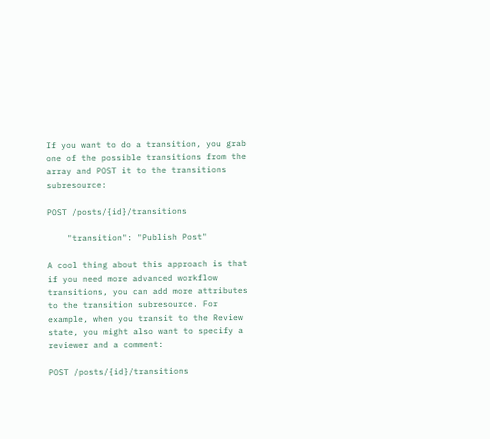If you want to do a transition, you grab one of the possible transitions from the array and POST it to the transitions subresource:

POST /posts/{id}/transitions

    "transition": "Publish Post"

A cool thing about this approach is that if you need more advanced workflow transitions, you can add more attributes to the transition subresource. For example, when you transit to the Review state, you might also want to specify a reviewer and a comment:

POST /posts/{id}/transitions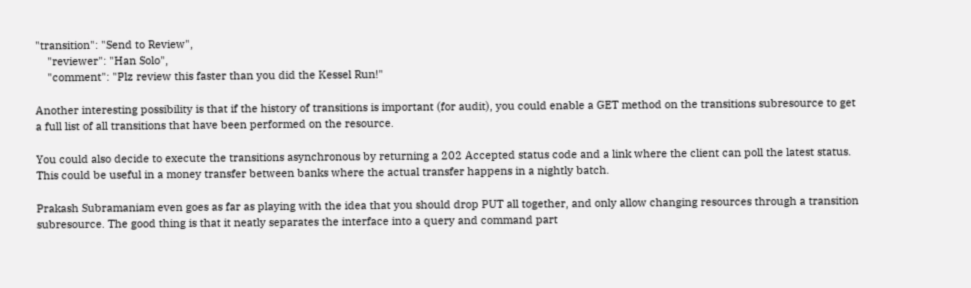"transition": "Send to Review",
    "reviewer": "Han Solo",
    "comment": "Plz review this faster than you did the Kessel Run!"

Another interesting possibility is that if the history of transitions is important (for audit), you could enable a GET method on the transitions subresource to get a full list of all transitions that have been performed on the resource.

You could also decide to execute the transitions asynchronous by returning a 202 Accepted status code and a link where the client can poll the latest status. This could be useful in a money transfer between banks where the actual transfer happens in a nightly batch.

Prakash Subramaniam even goes as far as playing with the idea that you should drop PUT all together, and only allow changing resources through a transition subresource. The good thing is that it neatly separates the interface into a query and command part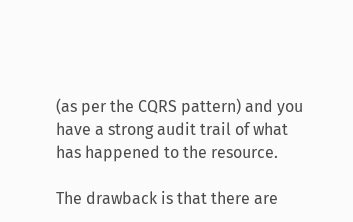(as per the CQRS pattern) and you have a strong audit trail of what has happened to the resource.

The drawback is that there are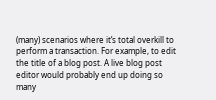(many) scenarios where it’s total overkill to perform a transaction. For example, to edit the title of a blog post. A live blog post editor would probably end up doing so many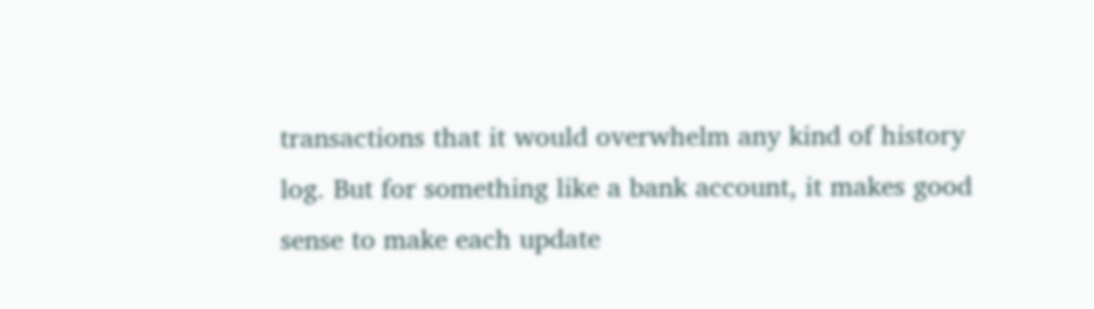transactions that it would overwhelm any kind of history log. But for something like a bank account, it makes good sense to make each update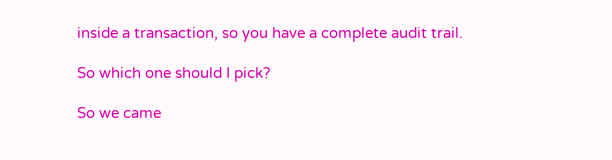inside a transaction, so you have a complete audit trail.

So which one should I pick?

So we came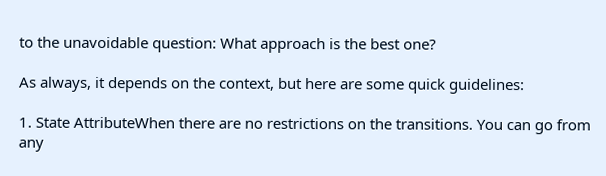to the unavoidable question: What approach is the best one?

As always, it depends on the context, but here are some quick guidelines:

1. State AttributeWhen there are no restrictions on the transitions. You can go from any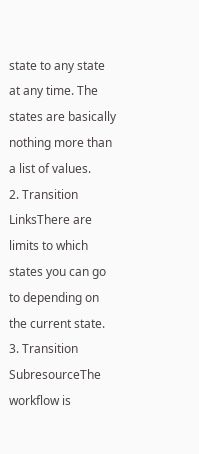state to any state at any time. The states are basically nothing more than a list of values.
2. Transition LinksThere are limits to which states you can go to depending on the current state.
3. Transition SubresourceThe workflow is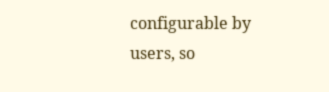configurable by users, so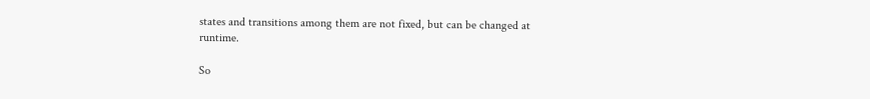states and transitions among them are not fixed, but can be changed at runtime.

So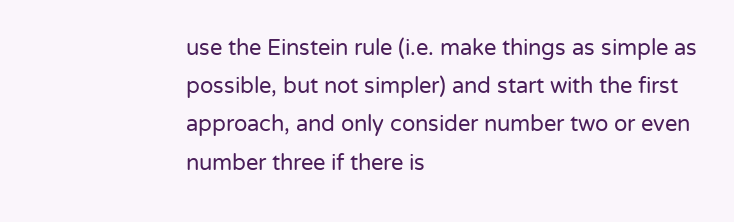use the Einstein rule (i.e. make things as simple as possible, but not simpler) and start with the first approach, and only consider number two or even number three if there is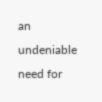an undeniable need for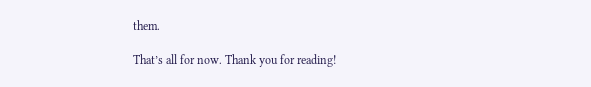them.

That’s all for now. Thank you for reading!